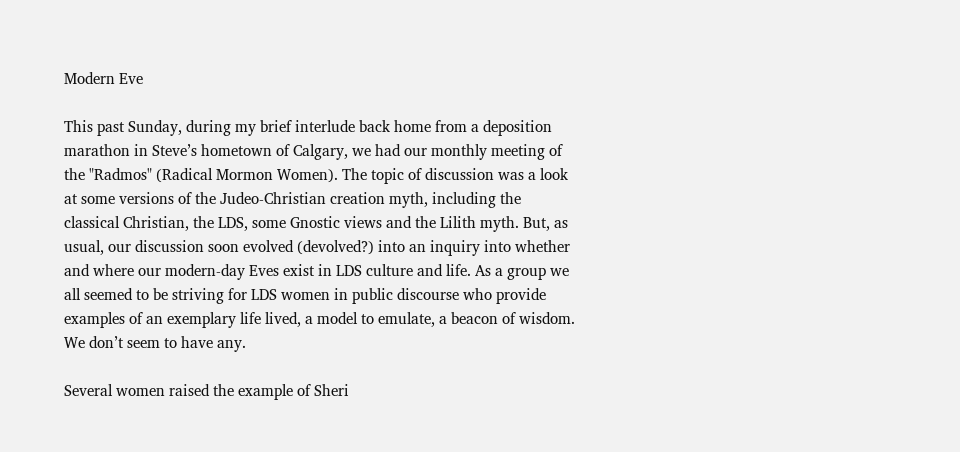Modern Eve

This past Sunday, during my brief interlude back home from a deposition marathon in Steve’s hometown of Calgary, we had our monthly meeting of the "Radmos" (Radical Mormon Women). The topic of discussion was a look at some versions of the Judeo-Christian creation myth, including the classical Christian, the LDS, some Gnostic views and the Lilith myth. But, as usual, our discussion soon evolved (devolved?) into an inquiry into whether and where our modern-day Eves exist in LDS culture and life. As a group we all seemed to be striving for LDS women in public discourse who provide examples of an exemplary life lived, a model to emulate, a beacon of wisdom. We don’t seem to have any.

Several women raised the example of Sheri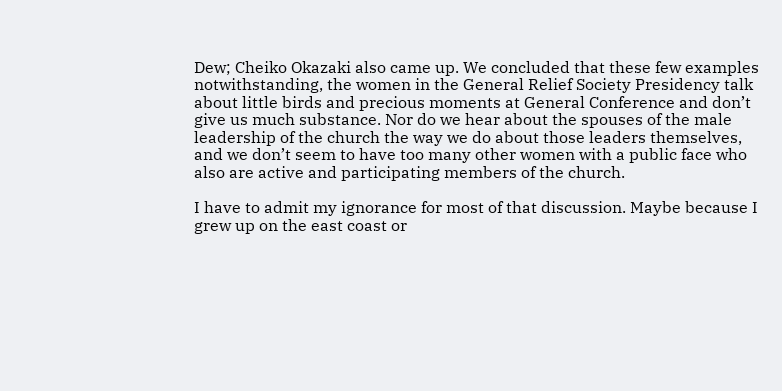Dew; Cheiko Okazaki also came up. We concluded that these few examples notwithstanding, the women in the General Relief Society Presidency talk about little birds and precious moments at General Conference and don’t give us much substance. Nor do we hear about the spouses of the male leadership of the church the way we do about those leaders themselves, and we don’t seem to have too many other women with a public face who also are active and participating members of the church.

I have to admit my ignorance for most of that discussion. Maybe because I grew up on the east coast or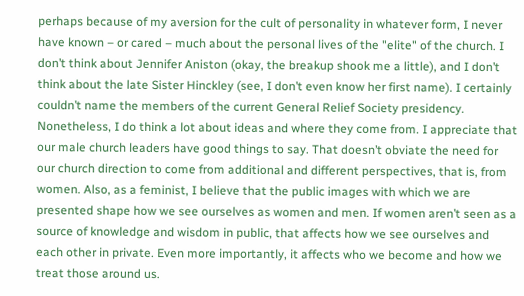perhaps because of my aversion for the cult of personality in whatever form, I never have known – or cared – much about the personal lives of the "elite" of the church. I don’t think about Jennifer Aniston (okay, the breakup shook me a little), and I don’t think about the late Sister Hinckley (see, I don’t even know her first name). I certainly couldn’t name the members of the current General Relief Society presidency. Nonetheless, I do think a lot about ideas and where they come from. I appreciate that our male church leaders have good things to say. That doesn’t obviate the need for our church direction to come from additional and different perspectives, that is, from women. Also, as a feminist, I believe that the public images with which we are presented shape how we see ourselves as women and men. If women aren’t seen as a source of knowledge and wisdom in public, that affects how we see ourselves and each other in private. Even more importantly, it affects who we become and how we treat those around us.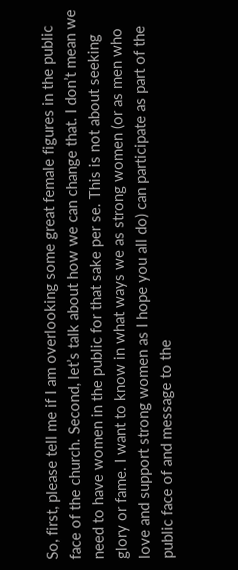So, first, please tell me if I am overlooking some great female figures in the public face of the church. Second, let’s talk about how we can change that. I don’t mean we need to have women in the public for that sake per se. This is not about seeking glory or fame. I want to know in what ways we as strong women (or as men who love and support strong women as I hope you all do) can participate as part of the public face of and message to the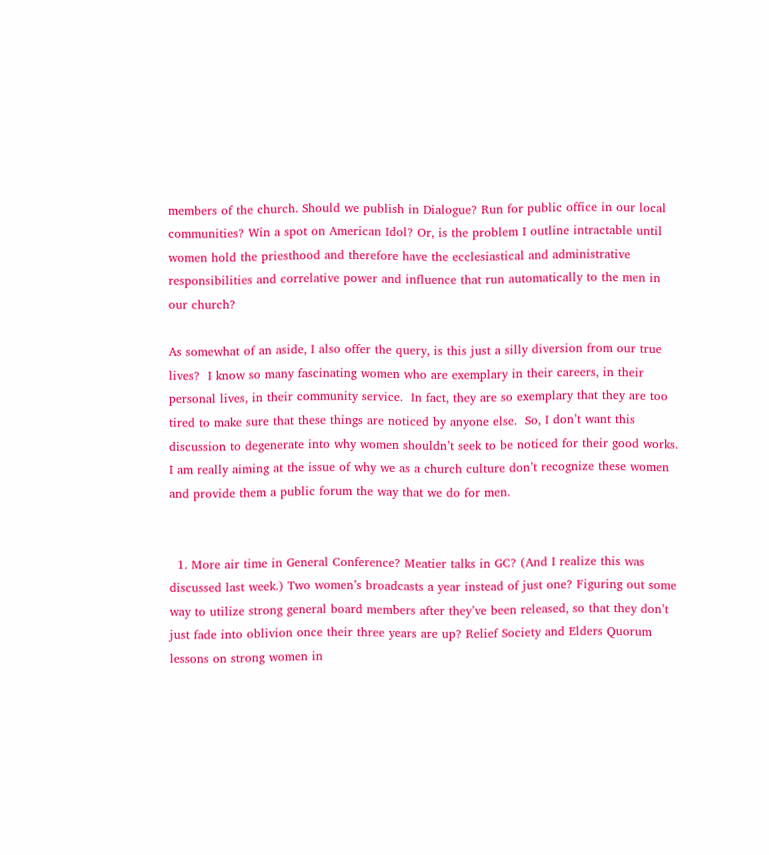members of the church. Should we publish in Dialogue? Run for public office in our local communities? Win a spot on American Idol? Or, is the problem I outline intractable until women hold the priesthood and therefore have the ecclesiastical and administrative responsibilities and correlative power and influence that run automatically to the men in our church?

As somewhat of an aside, I also offer the query, is this just a silly diversion from our true lives?  I know so many fascinating women who are exemplary in their careers, in their personal lives, in their community service.  In fact, they are so exemplary that they are too tired to make sure that these things are noticed by anyone else.  So, I don’t want this discussion to degenerate into why women shouldn’t seek to be noticed for their good works.  I am really aiming at the issue of why we as a church culture don’t recognize these women and provide them a public forum the way that we do for men.


  1. More air time in General Conference? Meatier talks in GC? (And I realize this was discussed last week.) Two women’s broadcasts a year instead of just one? Figuring out some way to utilize strong general board members after they’ve been released, so that they don’t just fade into oblivion once their three years are up? Relief Society and Elders Quorum lessons on strong women in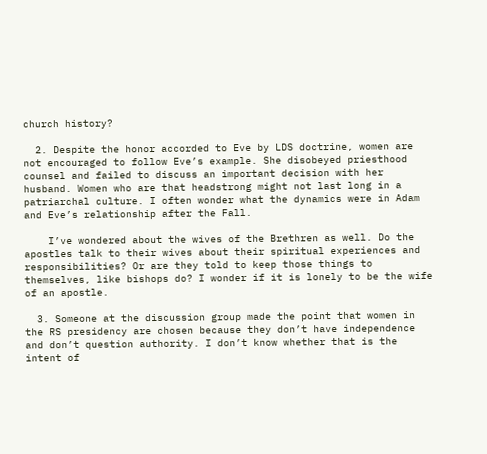church history?

  2. Despite the honor accorded to Eve by LDS doctrine, women are not encouraged to follow Eve’s example. She disobeyed priesthood counsel and failed to discuss an important decision with her husband. Women who are that headstrong might not last long in a patriarchal culture. I often wonder what the dynamics were in Adam and Eve’s relationship after the Fall.

    I’ve wondered about the wives of the Brethren as well. Do the apostles talk to their wives about their spiritual experiences and responsibilities? Or are they told to keep those things to themselves, like bishops do? I wonder if it is lonely to be the wife of an apostle.

  3. Someone at the discussion group made the point that women in the RS presidency are chosen because they don’t have independence and don’t question authority. I don’t know whether that is the intent of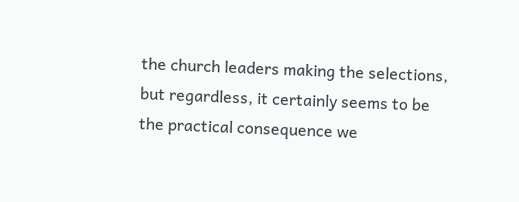the church leaders making the selections, but regardless, it certainly seems to be the practical consequence we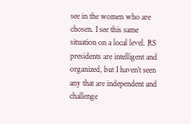see in the women who are chosen. I see this same situation on a local level. RS presidents are intelligent and organized, but I haven’t seen any that are independent and challenge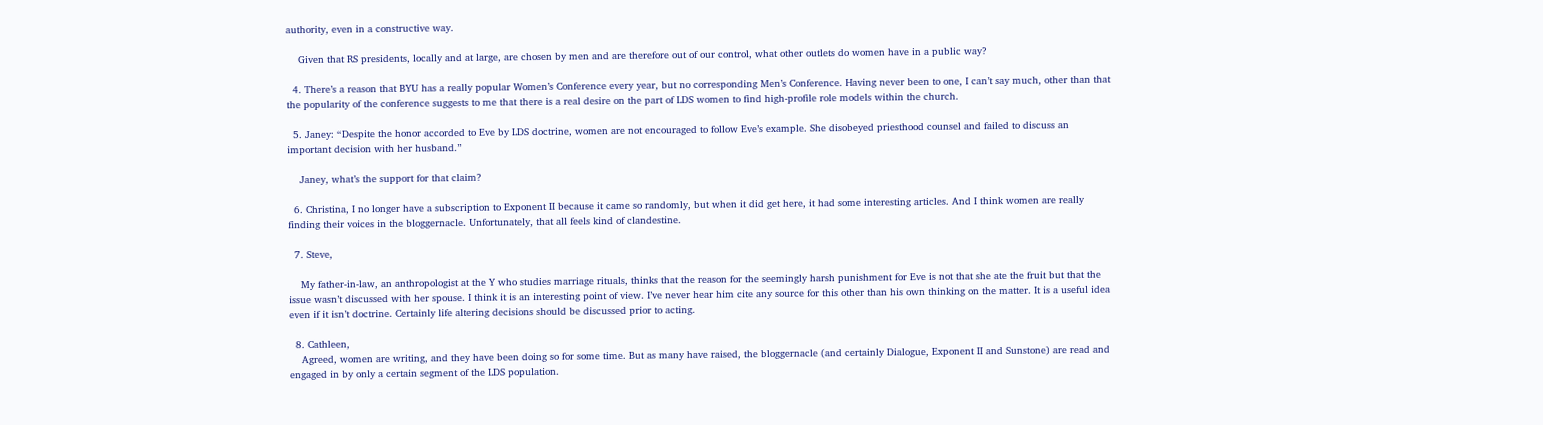authority, even in a constructive way.

    Given that RS presidents, locally and at large, are chosen by men and are therefore out of our control, what other outlets do women have in a public way?

  4. There’s a reason that BYU has a really popular Women’s Conference every year, but no corresponding Men’s Conference. Having never been to one, I can’t say much, other than that the popularity of the conference suggests to me that there is a real desire on the part of LDS women to find high-profile role models within the church.

  5. Janey: “Despite the honor accorded to Eve by LDS doctrine, women are not encouraged to follow Eve’s example. She disobeyed priesthood counsel and failed to discuss an important decision with her husband.”

    Janey, what’s the support for that claim?

  6. Christina, I no longer have a subscription to Exponent II because it came so randomly, but when it did get here, it had some interesting articles. And I think women are really finding their voices in the bloggernacle. Unfortunately, that all feels kind of clandestine.

  7. Steve,

    My father-in-law, an anthropologist at the Y who studies marriage rituals, thinks that the reason for the seemingly harsh punishment for Eve is not that she ate the fruit but that the issue wasn’t discussed with her spouse. I think it is an interesting point of view. I’ve never hear him cite any source for this other than his own thinking on the matter. It is a useful idea even if it isn’t doctrine. Certainly life altering decisions should be discussed prior to acting.

  8. Cathleen,
    Agreed, women are writing, and they have been doing so for some time. But as many have raised, the bloggernacle (and certainly Dialogue, Exponent II and Sunstone) are read and engaged in by only a certain segment of the LDS population.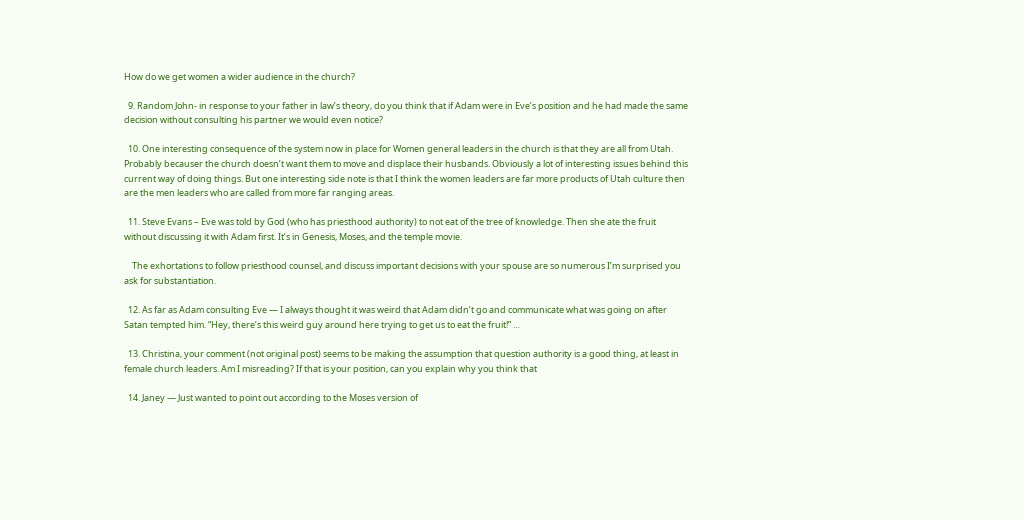How do we get women a wider audience in the church?

  9. Random John- in response to your father in law’s theory, do you think that if Adam were in Eve’s position and he had made the same decision without consulting his partner we would even notice?

  10. One interesting consequence of the system now in place for Women general leaders in the church is that they are all from Utah. Probably becauser the church doesn’t want them to move and displace their husbands. Obviously a lot of interesting issues behind this current way of doing things. But one interesting side note is that I think the women leaders are far more products of Utah culture then are the men leaders who are called from more far ranging areas.

  11. Steve Evans – Eve was told by God (who has priesthood authority) to not eat of the tree of knowledge. Then she ate the fruit without discussing it with Adam first. It’s in Genesis, Moses, and the temple movie.

    The exhortations to follow priesthood counsel, and discuss important decisions with your spouse are so numerous I’m surprised you ask for substantiation.

  12. As far as Adam consulting Eve — I always thought it was weird that Adam didn’t go and communicate what was going on after Satan tempted him. “Hey, there’s this weird guy around here trying to get us to eat the fruit!” …

  13. Christina, your comment (not original post) seems to be making the assumption that question authority is a good thing, at least in female church leaders. Am I misreading? If that is your position, can you explain why you think that

  14. Janey — Just wanted to point out according to the Moses version of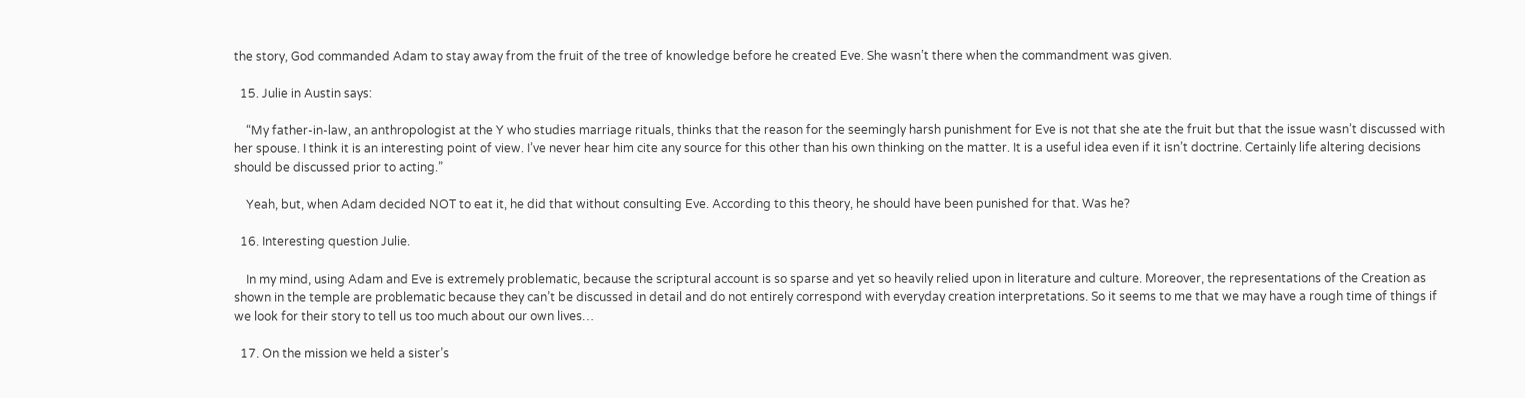the story, God commanded Adam to stay away from the fruit of the tree of knowledge before he created Eve. She wasn’t there when the commandment was given.

  15. Julie in Austin says:

    “My father-in-law, an anthropologist at the Y who studies marriage rituals, thinks that the reason for the seemingly harsh punishment for Eve is not that she ate the fruit but that the issue wasn’t discussed with her spouse. I think it is an interesting point of view. I’ve never hear him cite any source for this other than his own thinking on the matter. It is a useful idea even if it isn’t doctrine. Certainly life altering decisions should be discussed prior to acting.”

    Yeah, but, when Adam decided NOT to eat it, he did that without consulting Eve. According to this theory, he should have been punished for that. Was he?

  16. Interesting question Julie.

    In my mind, using Adam and Eve is extremely problematic, because the scriptural account is so sparse and yet so heavily relied upon in literature and culture. Moreover, the representations of the Creation as shown in the temple are problematic because they can’t be discussed in detail and do not entirely correspond with everyday creation interpretations. So it seems to me that we may have a rough time of things if we look for their story to tell us too much about our own lives…

  17. On the mission we held a sister’s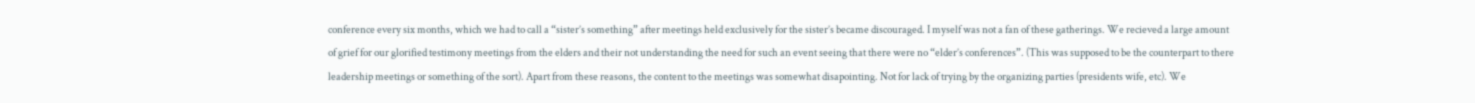conference every six months, which we had to call a “sister’s something” after meetings held exclusively for the sister’s became discouraged. I myself was not a fan of these gatherings. We recieved a large amount of grief for our glorified testimony meetings from the elders and their not understanding the need for such an event seeing that there were no “elder’s conferences”. (This was supposed to be the counterpart to there leadership meetings or something of the sort). Apart from these reasons, the content to the meetings was somewhat disapointing. Not for lack of trying by the organizing parties (presidents wife, etc). We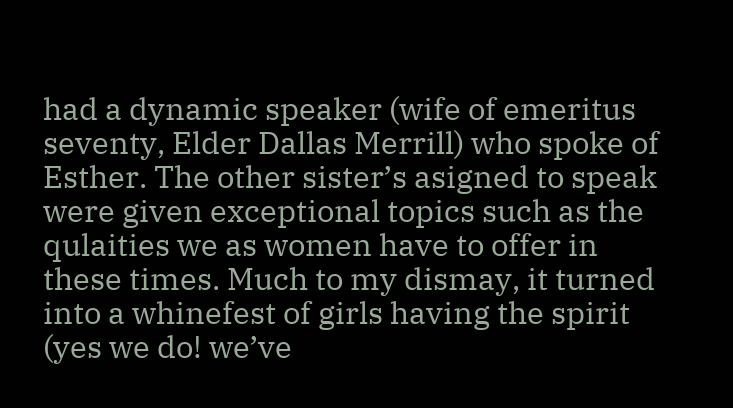had a dynamic speaker (wife of emeritus seventy, Elder Dallas Merrill) who spoke of Esther. The other sister’s asigned to speak were given exceptional topics such as the qulaities we as women have to offer in these times. Much to my dismay, it turned into a whinefest of girls having the spirit (yes we do! we’ve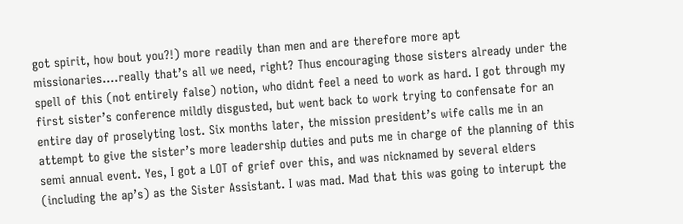got spirit, how bout you?!) more readily than men and are therefore more apt missionaries….really that’s all we need, right? Thus encouraging those sisters already under the spell of this (not entirely false) notion, who didnt feel a need to work as hard. I got through my first sister’s conference mildly disgusted, but went back to work trying to confensate for an entire day of proselyting lost. Six months later, the mission president’s wife calls me in an attempt to give the sister’s more leadership duties and puts me in charge of the planning of this semi annual event. Yes, I got a LOT of grief over this, and was nicknamed by several elders (including the ap’s) as the Sister Assistant. I was mad. Mad that this was going to interupt the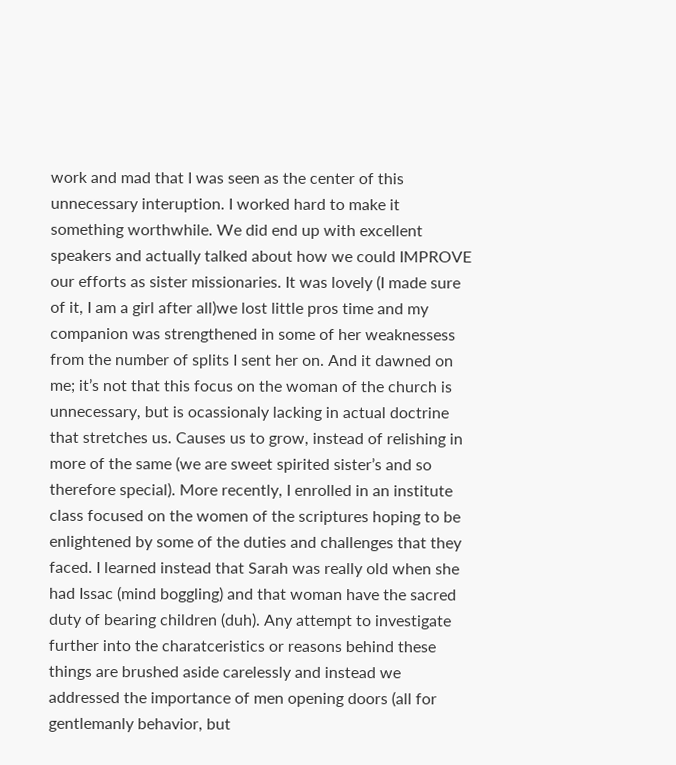work and mad that I was seen as the center of this unnecessary interuption. I worked hard to make it something worthwhile. We did end up with excellent speakers and actually talked about how we could IMPROVE our efforts as sister missionaries. It was lovely (I made sure of it, I am a girl after all)we lost little pros time and my companion was strengthened in some of her weaknessess from the number of splits I sent her on. And it dawned on me; it’s not that this focus on the woman of the church is unnecessary, but is ocassionaly lacking in actual doctrine that stretches us. Causes us to grow, instead of relishing in more of the same (we are sweet spirited sister’s and so therefore special). More recently, I enrolled in an institute class focused on the women of the scriptures hoping to be enlightened by some of the duties and challenges that they faced. I learned instead that Sarah was really old when she had Issac (mind boggling) and that woman have the sacred duty of bearing children (duh). Any attempt to investigate further into the charatceristics or reasons behind these things are brushed aside carelessly and instead we addressed the importance of men opening doors (all for gentlemanly behavior, but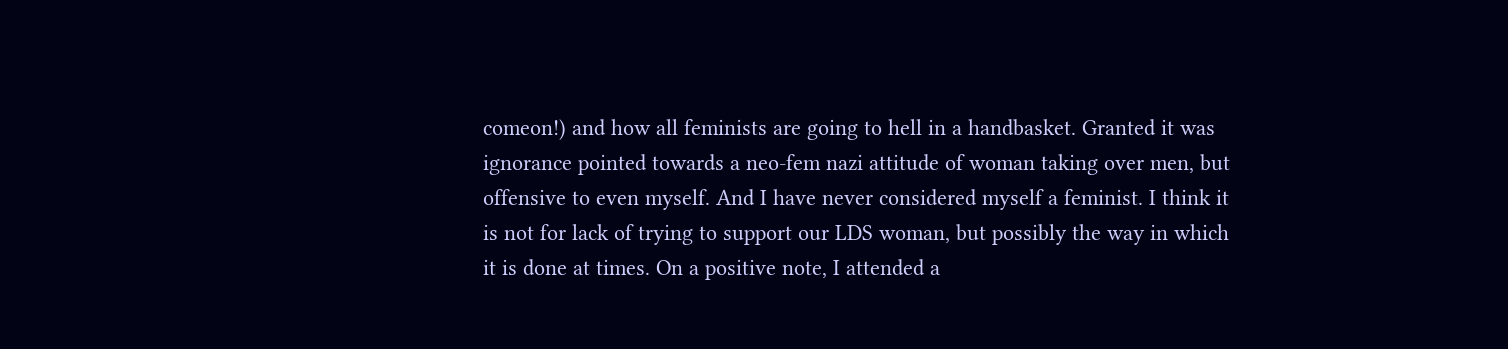comeon!) and how all feminists are going to hell in a handbasket. Granted it was ignorance pointed towards a neo-fem nazi attitude of woman taking over men, but offensive to even myself. And I have never considered myself a feminist. I think it is not for lack of trying to support our LDS woman, but possibly the way in which it is done at times. On a positive note, I attended a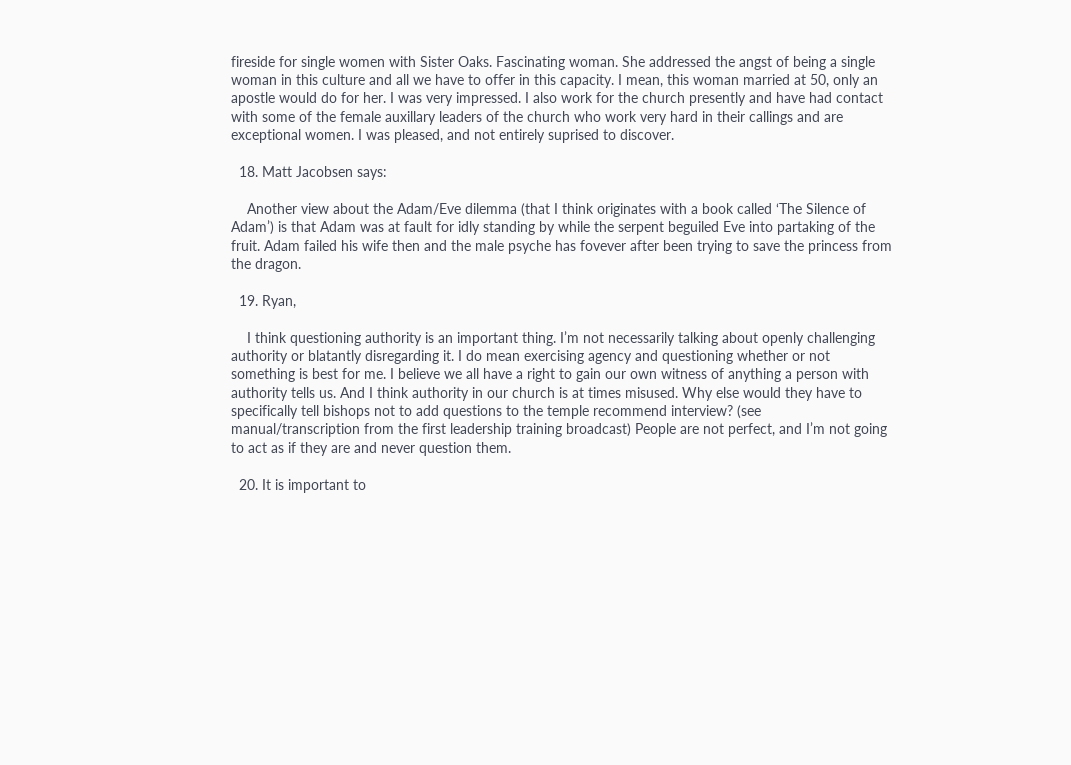fireside for single women with Sister Oaks. Fascinating woman. She addressed the angst of being a single woman in this culture and all we have to offer in this capacity. I mean, this woman married at 50, only an apostle would do for her. I was very impressed. I also work for the church presently and have had contact with some of the female auxillary leaders of the church who work very hard in their callings and are exceptional women. I was pleased, and not entirely suprised to discover.

  18. Matt Jacobsen says:

    Another view about the Adam/Eve dilemma (that I think originates with a book called ‘The Silence of Adam’) is that Adam was at fault for idly standing by while the serpent beguiled Eve into partaking of the fruit. Adam failed his wife then and the male psyche has fovever after been trying to save the princess from the dragon.

  19. Ryan,

    I think questioning authority is an important thing. I’m not necessarily talking about openly challenging authority or blatantly disregarding it. I do mean exercising agency and questioning whether or not something is best for me. I believe we all have a right to gain our own witness of anything a person with authority tells us. And I think authority in our church is at times misused. Why else would they have to specifically tell bishops not to add questions to the temple recommend interview? (see manual/transcription from the first leadership training broadcast) People are not perfect, and I’m not going to act as if they are and never question them.

  20. It is important to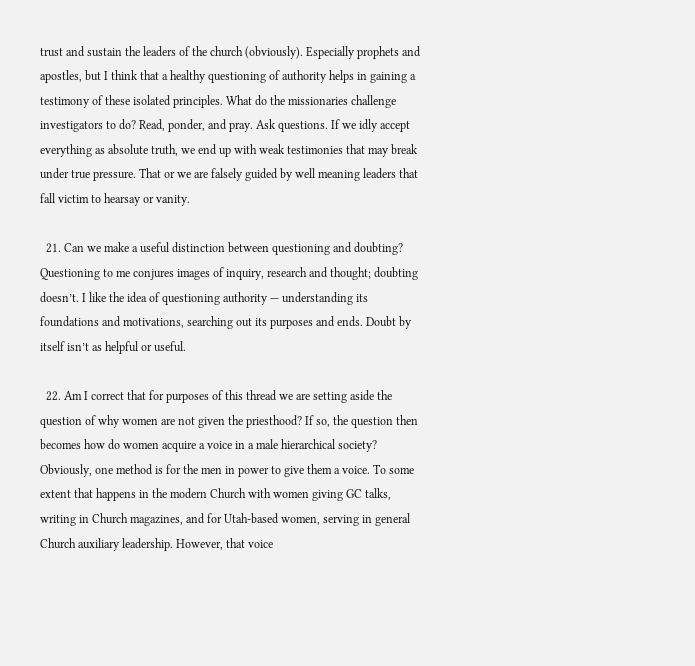trust and sustain the leaders of the church (obviously). Especially prophets and apostles, but I think that a healthy questioning of authority helps in gaining a testimony of these isolated principles. What do the missionaries challenge investigators to do? Read, ponder, and pray. Ask questions. If we idly accept everything as absolute truth, we end up with weak testimonies that may break under true pressure. That or we are falsely guided by well meaning leaders that fall victim to hearsay or vanity.

  21. Can we make a useful distinction between questioning and doubting? Questioning to me conjures images of inquiry, research and thought; doubting doesn’t. I like the idea of questioning authority — understanding its foundations and motivations, searching out its purposes and ends. Doubt by itself isn’t as helpful or useful.

  22. Am I correct that for purposes of this thread we are setting aside the question of why women are not given the priesthood? If so, the question then becomes how do women acquire a voice in a male hierarchical society? Obviously, one method is for the men in power to give them a voice. To some extent that happens in the modern Church with women giving GC talks, writing in Church magazines, and for Utah-based women, serving in general Church auxiliary leadership. However, that voice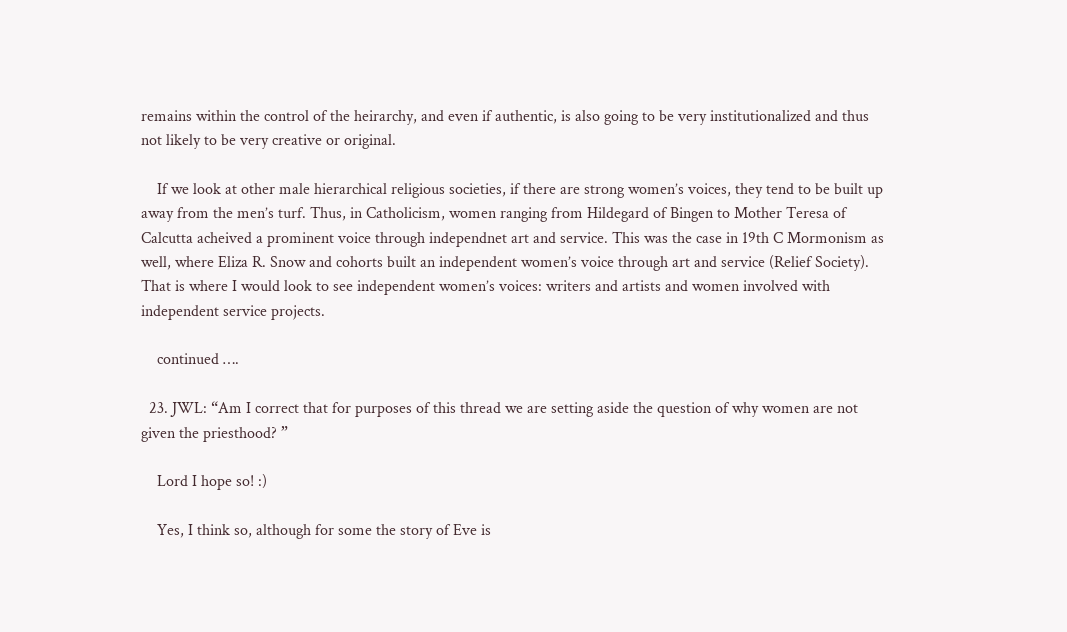remains within the control of the heirarchy, and even if authentic, is also going to be very institutionalized and thus not likely to be very creative or original.

    If we look at other male hierarchical religious societies, if there are strong women’s voices, they tend to be built up away from the men’s turf. Thus, in Catholicism, women ranging from Hildegard of Bingen to Mother Teresa of Calcutta acheived a prominent voice through independnet art and service. This was the case in 19th C Mormonism as well, where Eliza R. Snow and cohorts built an independent women’s voice through art and service (Relief Society). That is where I would look to see independent women’s voices: writers and artists and women involved with independent service projects.

    continued ….

  23. JWL: “Am I correct that for purposes of this thread we are setting aside the question of why women are not given the priesthood? ”

    Lord I hope so! :)

    Yes, I think so, although for some the story of Eve is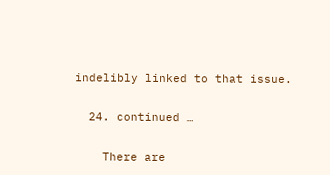indelibly linked to that issue.

  24. continued …

    There are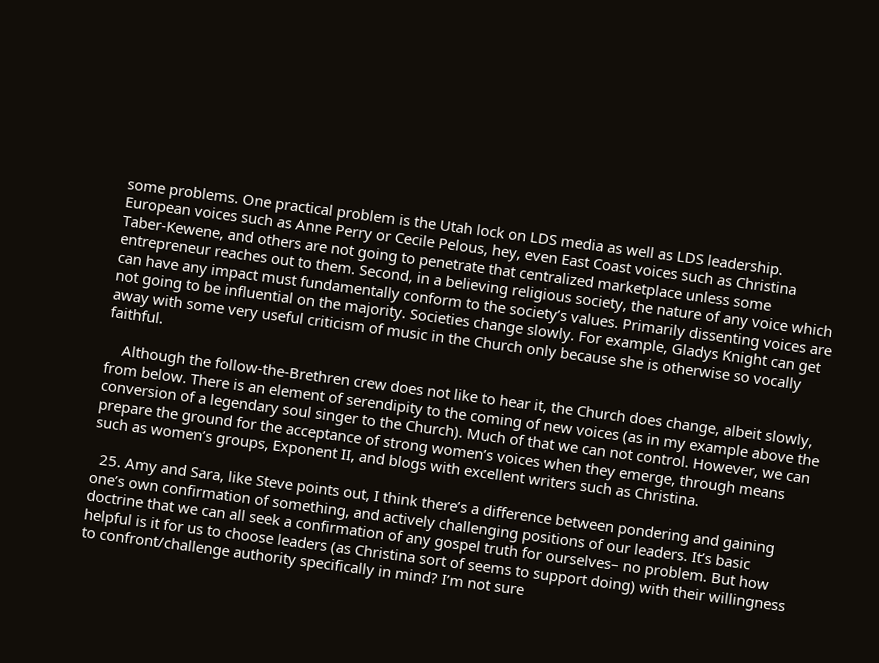some problems. One practical problem is the Utah lock on LDS media as well as LDS leadership. European voices such as Anne Perry or Cecile Pelous, hey, even East Coast voices such as Christina Taber-Kewene, and others are not going to penetrate that centralized marketplace unless some entrepreneur reaches out to them. Second, in a believing religious society, the nature of any voice which can have any impact must fundamentally conform to the society’s values. Primarily dissenting voices are not going to be influential on the majority. Societies change slowly. For example, Gladys Knight can get away with some very useful criticism of music in the Church only because she is otherwise so vocally faithful.

    Although the follow-the-Brethren crew does not like to hear it, the Church does change, albeit slowly, from below. There is an element of serendipity to the coming of new voices (as in my example above the conversion of a legendary soul singer to the Church). Much of that we can not control. However, we can prepare the ground for the acceptance of strong women’s voices when they emerge, through means such as women’s groups, Exponent II, and blogs with excellent writers such as Christina.

  25. Amy and Sara, like Steve points out, I think there’s a difference between pondering and gaining one’s own confirmation of something, and actively challenging positions of our leaders. It’s basic doctrine that we can all seek a confirmation of any gospel truth for ourselves– no problem. But how helpful is it for us to choose leaders (as Christina sort of seems to support doing) with their willingness to confront/challenge authority specifically in mind? I’m not sure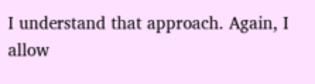I understand that approach. Again, I allow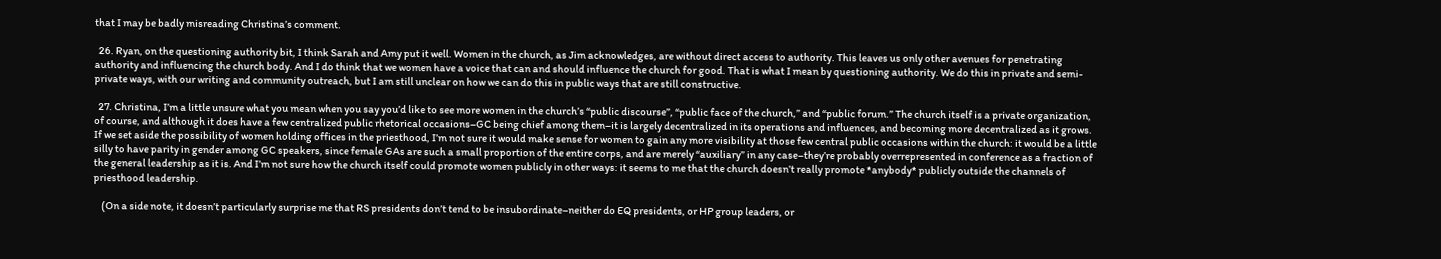that I may be badly misreading Christina’s comment.

  26. Ryan, on the questioning authority bit, I think Sarah and Amy put it well. Women in the church, as Jim acknowledges, are without direct access to authority. This leaves us only other avenues for penetrating authority and influencing the church body. And I do think that we women have a voice that can and should influence the church for good. That is what I mean by questioning authority. We do this in private and semi-private ways, with our writing and community outreach, but I am still unclear on how we can do this in public ways that are still constructive.

  27. Christina, I’m a little unsure what you mean when you say you’d like to see more women in the church’s “public discourse”, “public face of the church,” and “public forum.” The church itself is a private organization, of course, and although it does have a few centralized public rhetorical occasions–GC being chief among them–it is largely decentralized in its operations and influences, and becoming more decentralized as it grows. If we set aside the possibility of women holding offices in the priesthood, I’m not sure it would make sense for women to gain any more visibility at those few central public occasions within the church: it would be a little silly to have parity in gender among GC speakers, since female GAs are such a small proportion of the entire corps, and are merely “auxiliary” in any case–they’re probably overrepresented in conference as a fraction of the general leadership as it is. And I’m not sure how the church itself could promote women publicly in other ways: it seems to me that the church doesn’t really promote *anybody* publicly outside the channels of priesthood leadership.

    (On a side note, it doesn’t particularly surprise me that RS presidents don’t tend to be insubordinate–neither do EQ presidents, or HP group leaders, or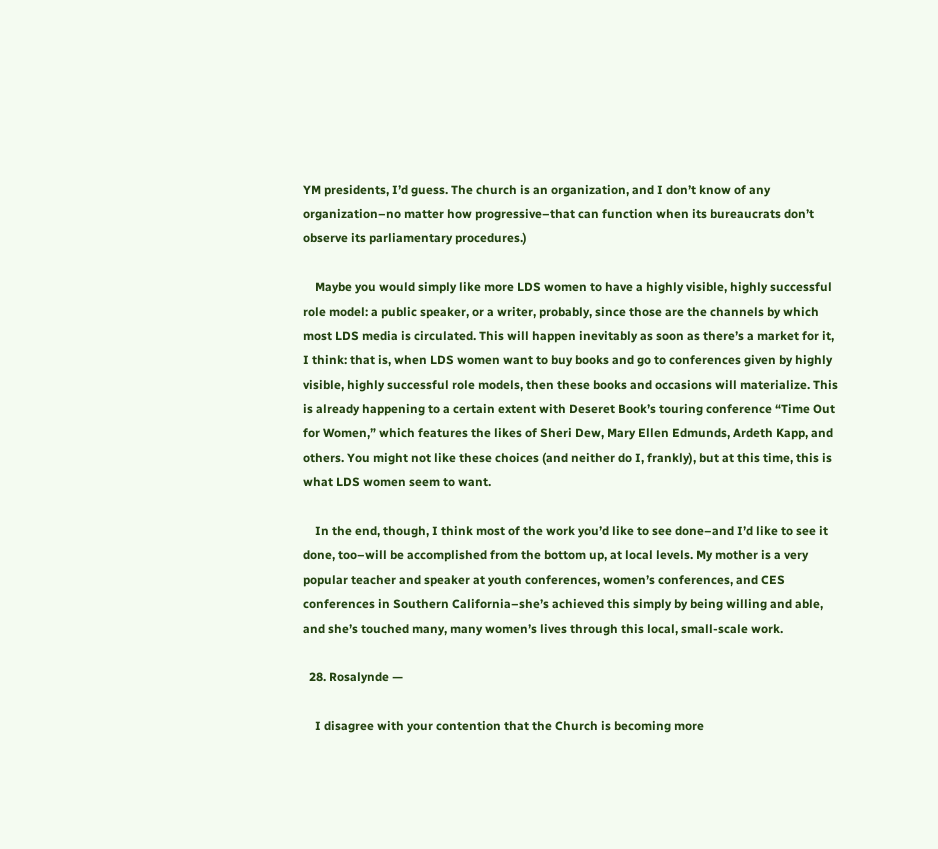YM presidents, I’d guess. The church is an organization, and I don’t know of any organization–no matter how progressive–that can function when its bureaucrats don’t observe its parliamentary procedures.)

    Maybe you would simply like more LDS women to have a highly visible, highly successful role model: a public speaker, or a writer, probably, since those are the channels by which most LDS media is circulated. This will happen inevitably as soon as there’s a market for it, I think: that is, when LDS women want to buy books and go to conferences given by highly visible, highly successful role models, then these books and occasions will materialize. This is already happening to a certain extent with Deseret Book’s touring conference “Time Out for Women,” which features the likes of Sheri Dew, Mary Ellen Edmunds, Ardeth Kapp, and others. You might not like these choices (and neither do I, frankly), but at this time, this is what LDS women seem to want.

    In the end, though, I think most of the work you’d like to see done–and I’d like to see it done, too–will be accomplished from the bottom up, at local levels. My mother is a very popular teacher and speaker at youth conferences, women’s conferences, and CES conferences in Southern California–she’s achieved this simply by being willing and able, and she’s touched many, many women’s lives through this local, small-scale work.

  28. Rosalynde —

    I disagree with your contention that the Church is becoming more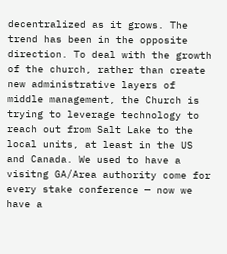decentralized as it grows. The trend has been in the opposite direction. To deal with the growth of the church, rather than create new administrative layers of middle management, the Church is trying to leverage technology to reach out from Salt Lake to the local units, at least in the US and Canada. We used to have a visitng GA/Area authority come for every stake conference — now we have a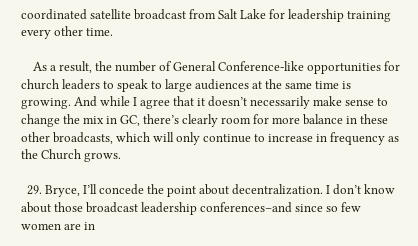coordinated satellite broadcast from Salt Lake for leadership training every other time.

    As a result, the number of General Conference-like opportunities for church leaders to speak to large audiences at the same time is growing. And while I agree that it doesn’t necessarily make sense to change the mix in GC, there’s clearly room for more balance in these other broadcasts, which will only continue to increase in frequency as the Church grows.

  29. Bryce, I’ll concede the point about decentralization. I don’t know about those broadcast leadership conferences–and since so few women are in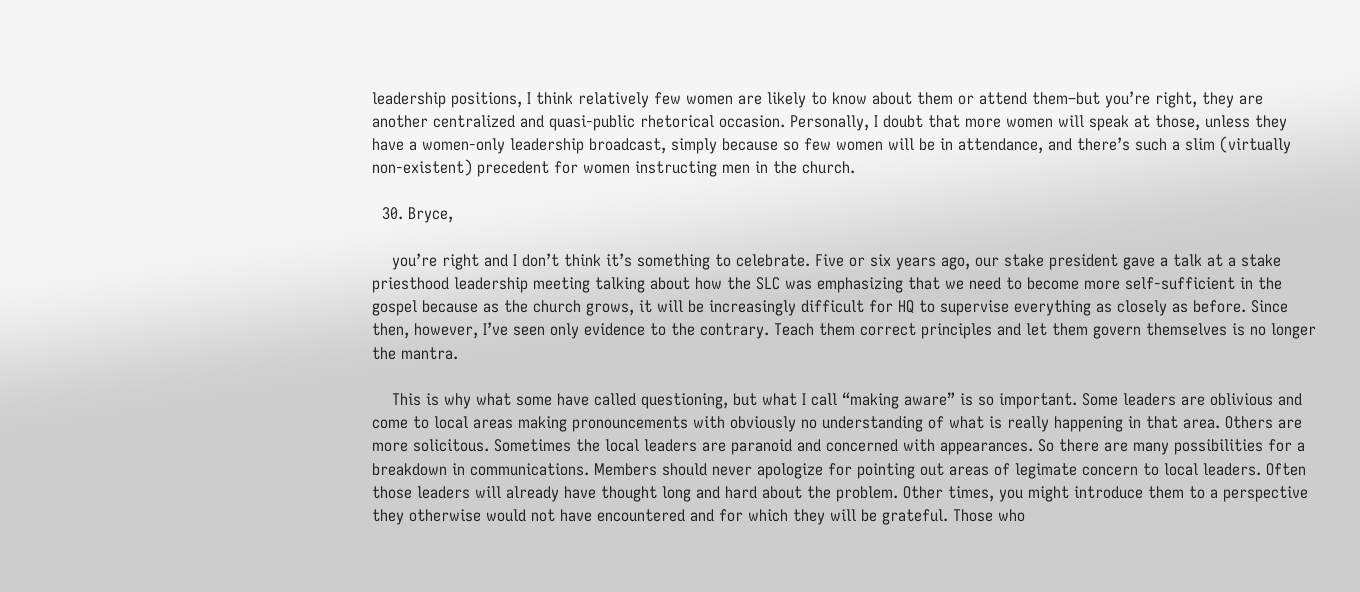leadership positions, I think relatively few women are likely to know about them or attend them–but you’re right, they are another centralized and quasi-public rhetorical occasion. Personally, I doubt that more women will speak at those, unless they have a women-only leadership broadcast, simply because so few women will be in attendance, and there’s such a slim (virtually non-existent) precedent for women instructing men in the church.

  30. Bryce,

    you’re right and I don’t think it’s something to celebrate. Five or six years ago, our stake president gave a talk at a stake priesthood leadership meeting talking about how the SLC was emphasizing that we need to become more self-sufficient in the gospel because as the church grows, it will be increasingly difficult for HQ to supervise everything as closely as before. Since then, however, I’ve seen only evidence to the contrary. Teach them correct principles and let them govern themselves is no longer the mantra.

    This is why what some have called questioning, but what I call “making aware” is so important. Some leaders are oblivious and come to local areas making pronouncements with obviously no understanding of what is really happening in that area. Others are more solicitous. Sometimes the local leaders are paranoid and concerned with appearances. So there are many possibilities for a breakdown in communications. Members should never apologize for pointing out areas of legimate concern to local leaders. Often those leaders will already have thought long and hard about the problem. Other times, you might introduce them to a perspective they otherwise would not have encountered and for which they will be grateful. Those who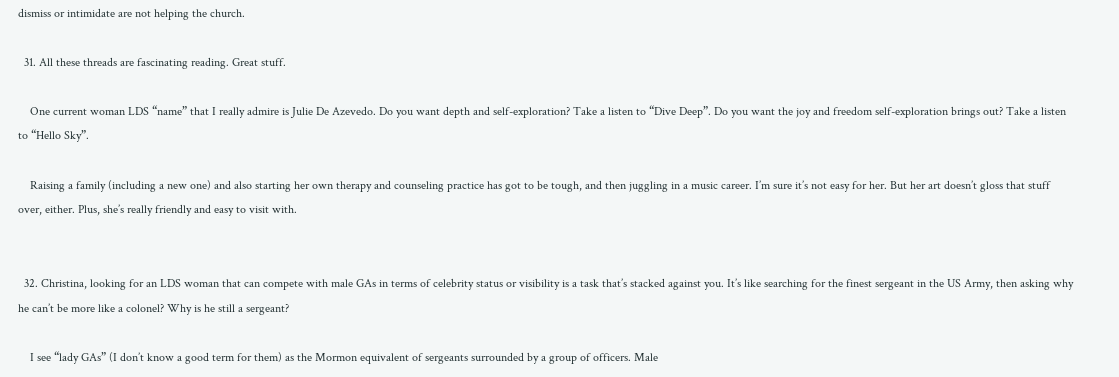dismiss or intimidate are not helping the church.

  31. All these threads are fascinating reading. Great stuff.

    One current woman LDS “name” that I really admire is Julie De Azevedo. Do you want depth and self-exploration? Take a listen to “Dive Deep”. Do you want the joy and freedom self-exploration brings out? Take a listen to “Hello Sky”.

    Raising a family (including a new one) and also starting her own therapy and counseling practice has got to be tough, and then juggling in a music career. I’m sure it’s not easy for her. But her art doesn’t gloss that stuff over, either. Plus, she’s really friendly and easy to visit with.


  32. Christina, looking for an LDS woman that can compete with male GAs in terms of celebrity status or visibility is a task that’s stacked against you. It’s like searching for the finest sergeant in the US Army, then asking why he can’t be more like a colonel? Why is he still a sergeant?

    I see “lady GAs” (I don’t know a good term for them) as the Mormon equivalent of sergeants surrounded by a group of officers. Male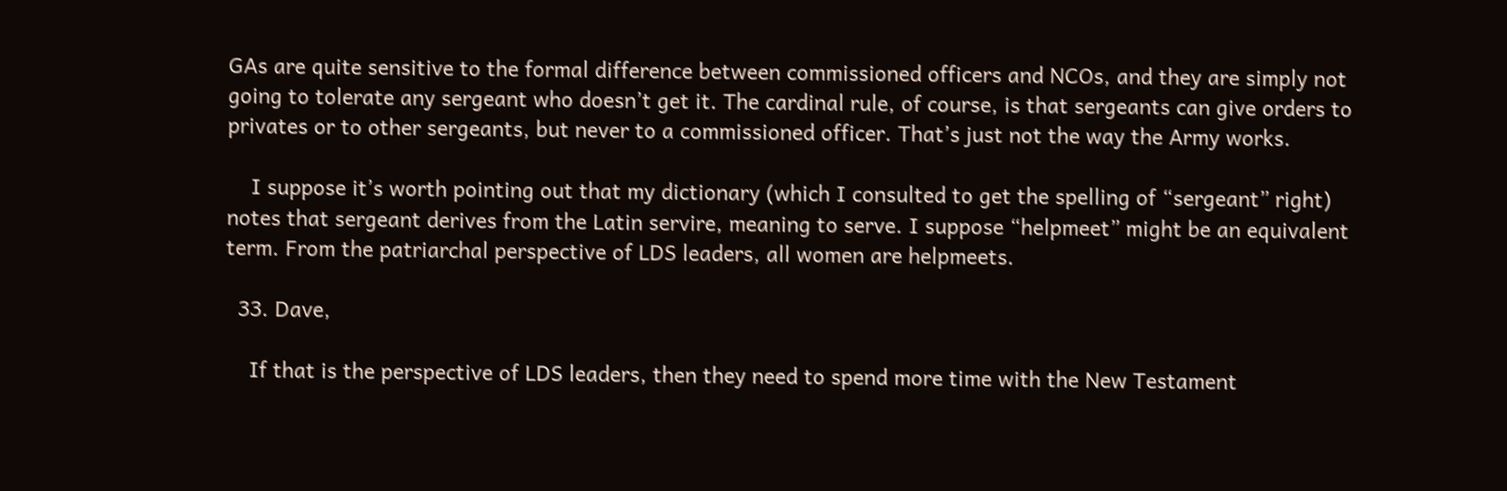GAs are quite sensitive to the formal difference between commissioned officers and NCOs, and they are simply not going to tolerate any sergeant who doesn’t get it. The cardinal rule, of course, is that sergeants can give orders to privates or to other sergeants, but never to a commissioned officer. That’s just not the way the Army works.

    I suppose it’s worth pointing out that my dictionary (which I consulted to get the spelling of “sergeant” right) notes that sergeant derives from the Latin servire, meaning to serve. I suppose “helpmeet” might be an equivalent term. From the patriarchal perspective of LDS leaders, all women are helpmeets.

  33. Dave,

    If that is the perspective of LDS leaders, then they need to spend more time with the New Testament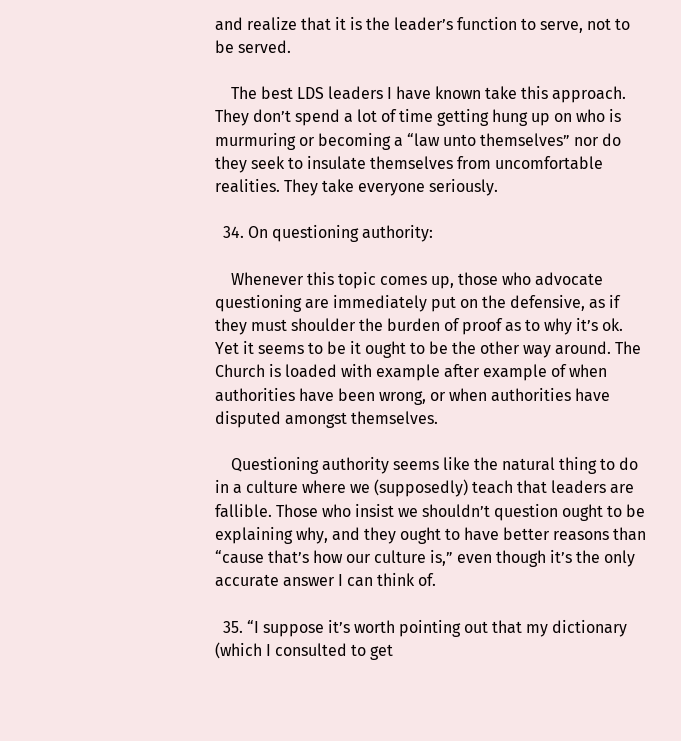and realize that it is the leader’s function to serve, not to be served.

    The best LDS leaders I have known take this approach. They don’t spend a lot of time getting hung up on who is murmuring or becoming a “law unto themselves” nor do they seek to insulate themselves from uncomfortable realities. They take everyone seriously.

  34. On questioning authority:

    Whenever this topic comes up, those who advocate questioning are immediately put on the defensive, as if they must shoulder the burden of proof as to why it’s ok. Yet it seems to be it ought to be the other way around. The Church is loaded with example after example of when authorities have been wrong, or when authorities have disputed amongst themselves.

    Questioning authority seems like the natural thing to do in a culture where we (supposedly) teach that leaders are fallible. Those who insist we shouldn’t question ought to be explaining why, and they ought to have better reasons than “cause that’s how our culture is,” even though it’s the only accurate answer I can think of.

  35. “I suppose it’s worth pointing out that my dictionary (which I consulted to get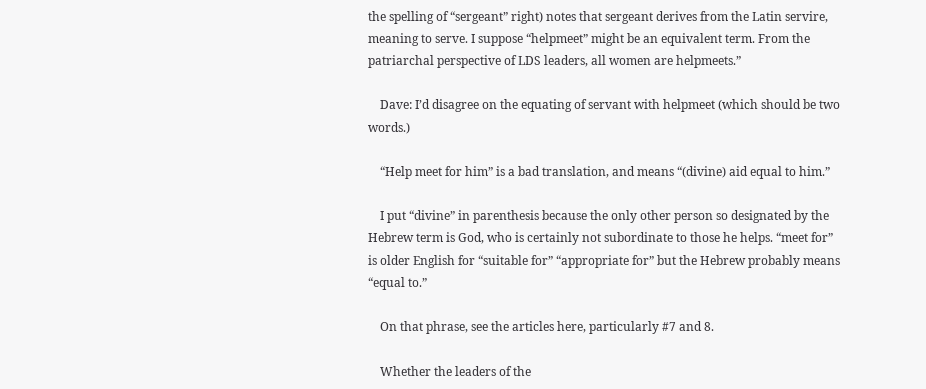the spelling of “sergeant” right) notes that sergeant derives from the Latin servire, meaning to serve. I suppose “helpmeet” might be an equivalent term. From the patriarchal perspective of LDS leaders, all women are helpmeets.”

    Dave: I’d disagree on the equating of servant with helpmeet (which should be two words.)

    “Help meet for him” is a bad translation, and means “(divine) aid equal to him.”

    I put “divine” in parenthesis because the only other person so designated by the Hebrew term is God, who is certainly not subordinate to those he helps. “meet for” is older English for “suitable for” “appropriate for” but the Hebrew probably means “equal to.”

    On that phrase, see the articles here, particularly #7 and 8.

    Whether the leaders of the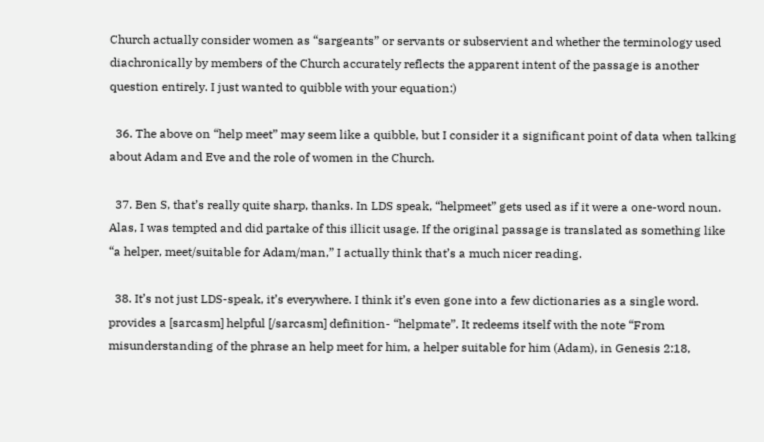Church actually consider women as “sargeants” or servants or subservient and whether the terminology used diachronically by members of the Church accurately reflects the apparent intent of the passage is another question entirely. I just wanted to quibble with your equation:)

  36. The above on “help meet” may seem like a quibble, but I consider it a significant point of data when talking about Adam and Eve and the role of women in the Church.

  37. Ben S, that’s really quite sharp, thanks. In LDS speak, “helpmeet” gets used as if it were a one-word noun. Alas, I was tempted and did partake of this illicit usage. If the original passage is translated as something like “a helper, meet/suitable for Adam/man,” I actually think that’s a much nicer reading.

  38. It’s not just LDS-speak, it’s everywhere. I think it’s even gone into a few dictionaries as a single word. provides a [sarcasm] helpful [/sarcasm] definition- “helpmate”. It redeems itself with the note “From misunderstanding of the phrase an help meet for him, a helper suitable for him (Adam), in Genesis 2:18,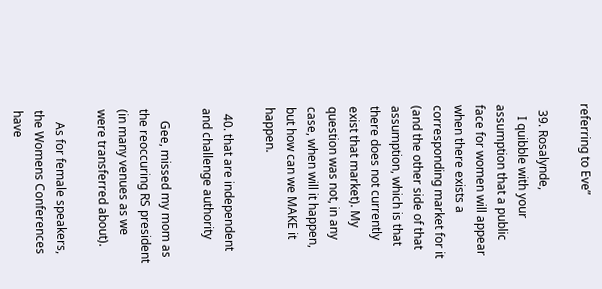referring to Eve”

  39. Rosalynde,
    I quibble with your assumption that a public face for women will appear when there exists a corresponding market for it (and the other side of that assumption, which is that there does not currently exist that market). My question was not, in any case, when will it happen, but how can we MAKE it happen.

  40. that are independent and challenge authority

    Gee, missed my mom as the reoccuring RS president (in many venues as we were transferred about).

    As for female speakers, the Womens Conferences have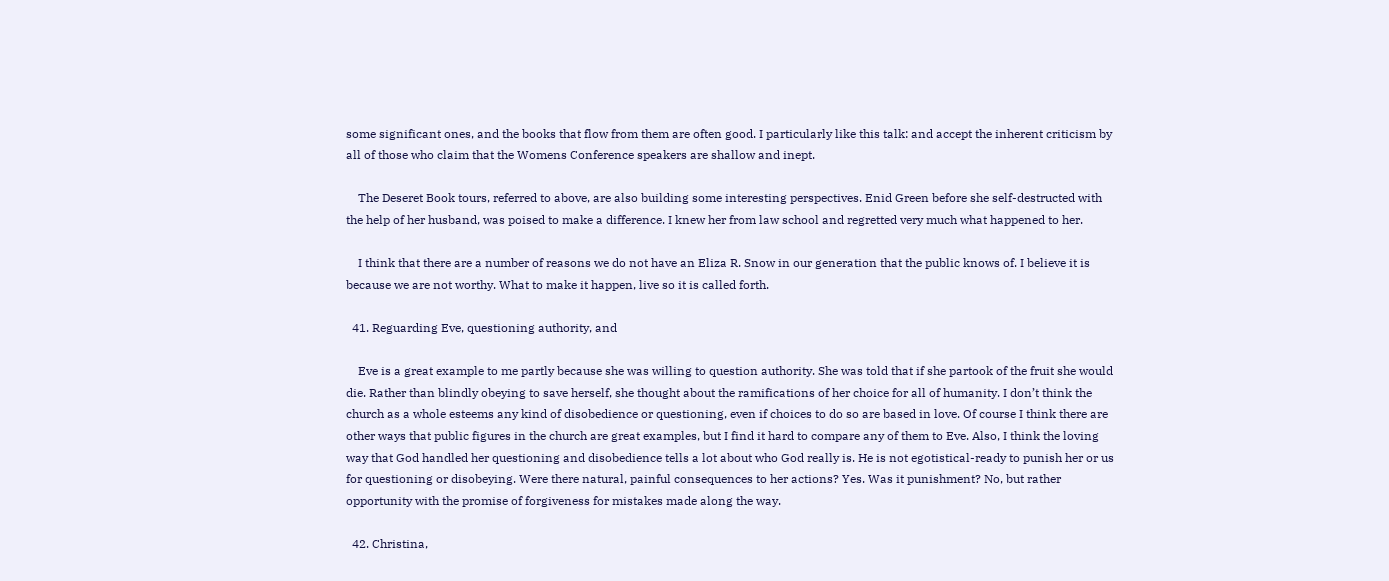some significant ones, and the books that flow from them are often good. I particularly like this talk: and accept the inherent criticism by all of those who claim that the Womens Conference speakers are shallow and inept.

    The Deseret Book tours, referred to above, are also building some interesting perspectives. Enid Green before she self-destructed with the help of her husband, was poised to make a difference. I knew her from law school and regretted very much what happened to her.

    I think that there are a number of reasons we do not have an Eliza R. Snow in our generation that the public knows of. I believe it is because we are not worthy. What to make it happen, live so it is called forth.

  41. Reguarding Eve, questioning authority, and

    Eve is a great example to me partly because she was willing to question authority. She was told that if she partook of the fruit she would die. Rather than blindly obeying to save herself, she thought about the ramifications of her choice for all of humanity. I don’t think the church as a whole esteems any kind of disobedience or questioning, even if choices to do so are based in love. Of course I think there are other ways that public figures in the church are great examples, but I find it hard to compare any of them to Eve. Also, I think the loving way that God handled her questioning and disobedience tells a lot about who God really is. He is not egotistical-ready to punish her or us for questioning or disobeying. Were there natural, painful consequences to her actions? Yes. Was it punishment? No, but rather opportunity with the promise of forgiveness for mistakes made along the way.

  42. Christina,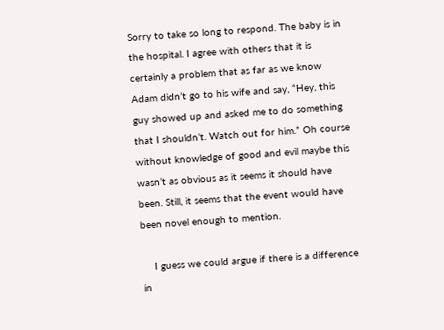Sorry to take so long to respond. The baby is in the hospital. I agree with others that it is certainly a problem that as far as we know Adam didn’t go to his wife and say, “Hey, this guy showed up and asked me to do something that I shouldn’t. Watch out for him.” Oh course without knowledge of good and evil maybe this wasn’t as obvious as it seems it should have been. Still, it seems that the event would have been novel enough to mention.

    I guess we could argue if there is a difference in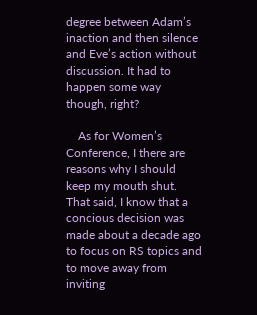degree between Adam’s inaction and then silence and Eve’s action without discussion. It had to happen some way though, right?

    As for Women’s Conference, I there are reasons why I should keep my mouth shut. That said, I know that a concious decision was made about a decade ago to focus on RS topics and to move away from inviting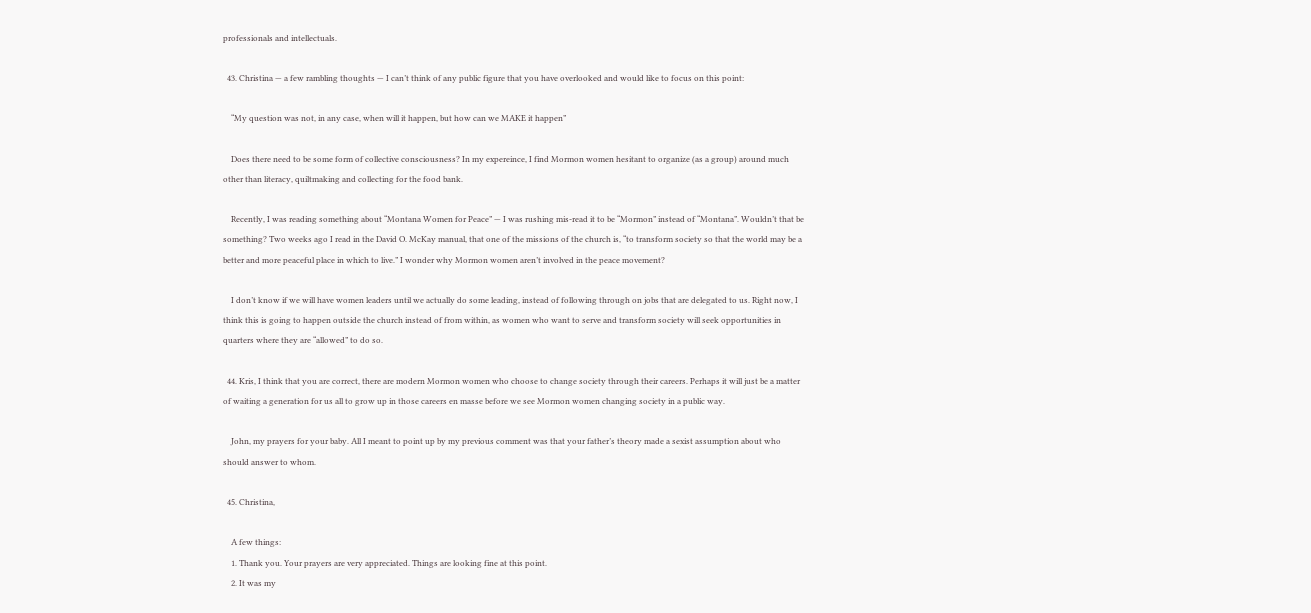professionals and intellectuals.

  43. Christina — a few rambling thoughts — I can’t think of any public figure that you have overlooked and would like to focus on this point:

    “My question was not, in any case, when will it happen, but how can we MAKE it happen”

    Does there need to be some form of collective consciousness? In my expereince, I find Mormon women hesitant to organize (as a group) around much other than literacy, quiltmaking and collecting for the food bank.

    Recently, I was reading something about “Montana Women for Peace” — I was rushing mis-read it to be “Mormon” instead of “Montana”. Wouldn’t that be something? Two weeks ago I read in the David O. McKay manual, that one of the missions of the church is, “to transform society so that the world may be a better and more peaceful place in which to live.” I wonder why Mormon women aren’t involved in the peace movement?

    I don’t know if we will have women leaders until we actually do some leading, instead of following through on jobs that are delegated to us. Right now, I think this is going to happen outside the church instead of from within, as women who want to serve and transform society will seek opportunities in quarters where they are “allowed” to do so.

  44. Kris, I think that you are correct, there are modern Mormon women who choose to change society through their careers. Perhaps it will just be a matter of waiting a generation for us all to grow up in those careers en masse before we see Mormon women changing society in a public way.

    John, my prayers for your baby. All I meant to point up by my previous comment was that your father’s theory made a sexist assumption about who should answer to whom.

  45. Christina,

    A few things:
    1. Thank you. Your prayers are very appreciated. Things are looking fine at this point.
    2. It was my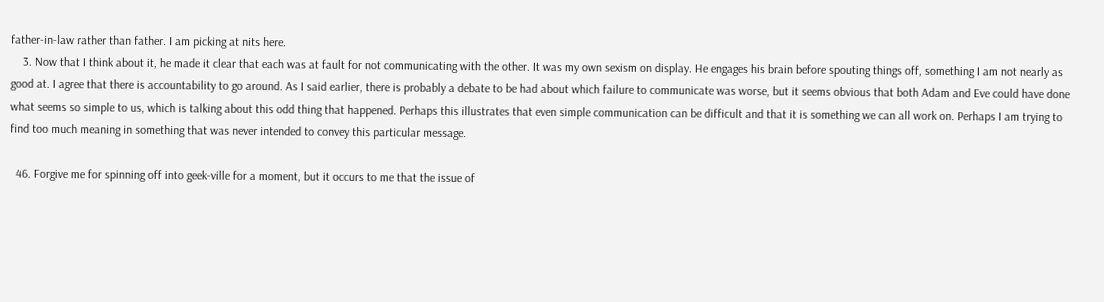father-in-law rather than father. I am picking at nits here.
    3. Now that I think about it, he made it clear that each was at fault for not communicating with the other. It was my own sexism on display. He engages his brain before spouting things off, something I am not nearly as good at. I agree that there is accountability to go around. As I said earlier, there is probably a debate to be had about which failure to communicate was worse, but it seems obvious that both Adam and Eve could have done what seems so simple to us, which is talking about this odd thing that happened. Perhaps this illustrates that even simple communication can be difficult and that it is something we can all work on. Perhaps I am trying to find too much meaning in something that was never intended to convey this particular message.

  46. Forgive me for spinning off into geek-ville for a moment, but it occurs to me that the issue of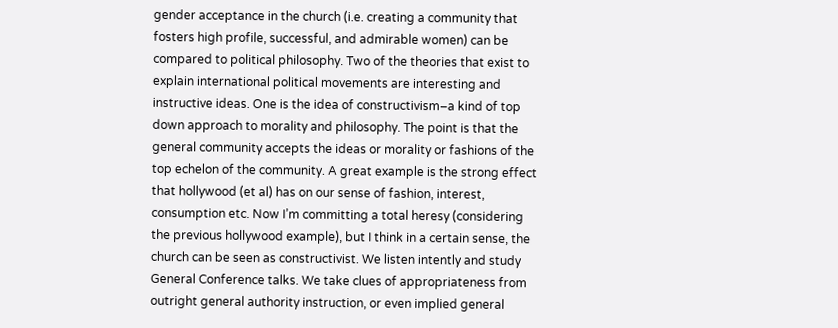gender acceptance in the church (i.e. creating a community that fosters high profile, successful, and admirable women) can be compared to political philosophy. Two of the theories that exist to explain international political movements are interesting and instructive ideas. One is the idea of constructivism–a kind of top down approach to morality and philosophy. The point is that the general community accepts the ideas or morality or fashions of the top echelon of the community. A great example is the strong effect that hollywood (et al) has on our sense of fashion, interest, consumption etc. Now I’m committing a total heresy (considering the previous hollywood example), but I think in a certain sense, the church can be seen as constructivist. We listen intently and study General Conference talks. We take clues of appropriateness from outright general authority instruction, or even implied general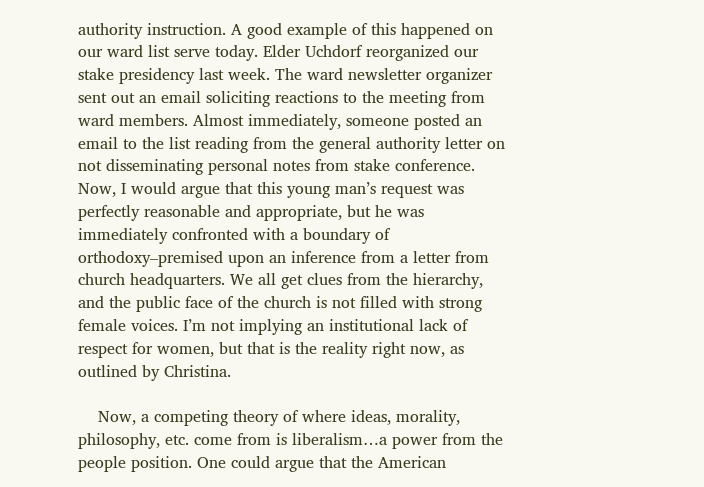authority instruction. A good example of this happened on our ward list serve today. Elder Uchdorf reorganized our stake presidency last week. The ward newsletter organizer sent out an email soliciting reactions to the meeting from ward members. Almost immediately, someone posted an email to the list reading from the general authority letter on not disseminating personal notes from stake conference. Now, I would argue that this young man’s request was perfectly reasonable and appropriate, but he was immediately confronted with a boundary of orthodoxy–premised upon an inference from a letter from church headquarters. We all get clues from the hierarchy, and the public face of the church is not filled with strong female voices. I’m not implying an institutional lack of respect for women, but that is the reality right now, as outlined by Christina.

    Now, a competing theory of where ideas, morality, philosophy, etc. come from is liberalism…a power from the people position. One could argue that the American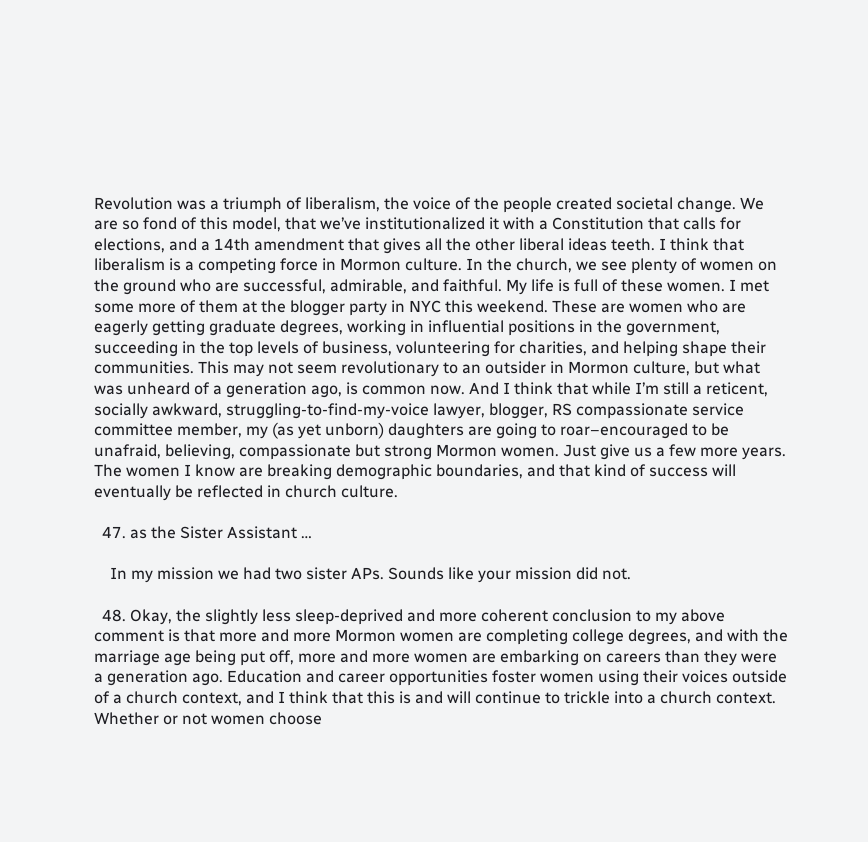Revolution was a triumph of liberalism, the voice of the people created societal change. We are so fond of this model, that we’ve institutionalized it with a Constitution that calls for elections, and a 14th amendment that gives all the other liberal ideas teeth. I think that liberalism is a competing force in Mormon culture. In the church, we see plenty of women on the ground who are successful, admirable, and faithful. My life is full of these women. I met some more of them at the blogger party in NYC this weekend. These are women who are eagerly getting graduate degrees, working in influential positions in the government, succeeding in the top levels of business, volunteering for charities, and helping shape their communities. This may not seem revolutionary to an outsider in Mormon culture, but what was unheard of a generation ago, is common now. And I think that while I’m still a reticent, socially awkward, struggling-to-find-my-voice lawyer, blogger, RS compassionate service committee member, my (as yet unborn) daughters are going to roar–encouraged to be unafraid, believing, compassionate but strong Mormon women. Just give us a few more years. The women I know are breaking demographic boundaries, and that kind of success will eventually be reflected in church culture.

  47. as the Sister Assistant …

    In my mission we had two sister APs. Sounds like your mission did not.

  48. Okay, the slightly less sleep-deprived and more coherent conclusion to my above comment is that more and more Mormon women are completing college degrees, and with the marriage age being put off, more and more women are embarking on careers than they were a generation ago. Education and career opportunities foster women using their voices outside of a church context, and I think that this is and will continue to trickle into a church context. Whether or not women choose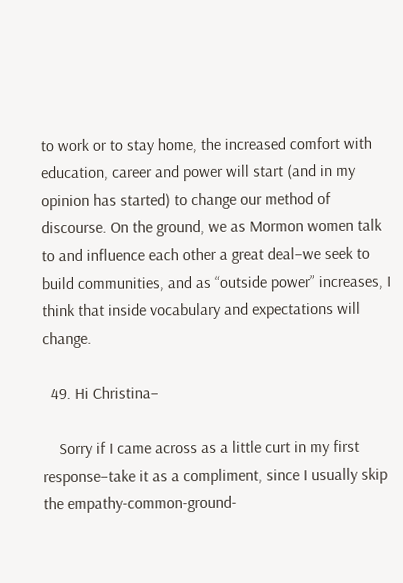to work or to stay home, the increased comfort with education, career and power will start (and in my opinion has started) to change our method of discourse. On the ground, we as Mormon women talk to and influence each other a great deal–we seek to build communities, and as “outside power” increases, I think that inside vocabulary and expectations will change.

  49. Hi Christina–

    Sorry if I came across as a little curt in my first response–take it as a compliment, since I usually skip the empathy-common-ground-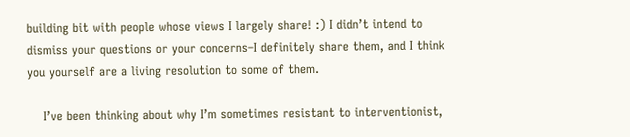building bit with people whose views I largely share! :) I didn’t intend to dismiss your questions or your concerns–I definitely share them, and I think you yourself are a living resolution to some of them.

    I’ve been thinking about why I’m sometimes resistant to interventionist,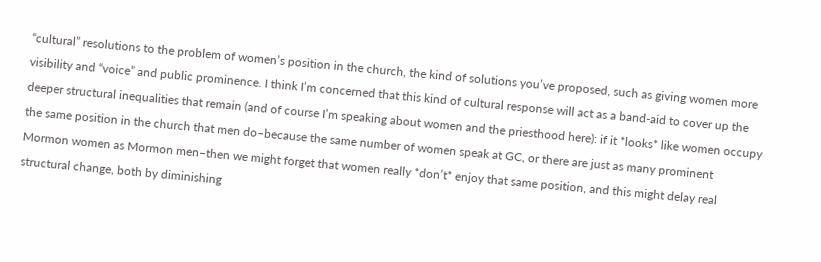“cultural” resolutions to the problem of women’s position in the church, the kind of solutions you’ve proposed, such as giving women more visibility and “voice” and public prominence. I think I’m concerned that this kind of cultural response will act as a band-aid to cover up the deeper structural inequalities that remain (and of course I’m speaking about women and the priesthood here): if it *looks* like women occupy the same position in the church that men do–because the same number of women speak at GC, or there are just as many prominent Mormon women as Mormon men–then we might forget that women really *don’t* enjoy that same position, and this might delay real structural change, both by diminishing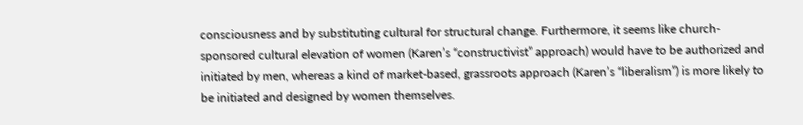consciousness and by substituting cultural for structural change. Furthermore, it seems like church-sponsored cultural elevation of women (Karen’s “constructivist” approach) would have to be authorized and initiated by men, whereas a kind of market-based, grassroots approach (Karen’s “liberalism”) is more likely to be initiated and designed by women themselves.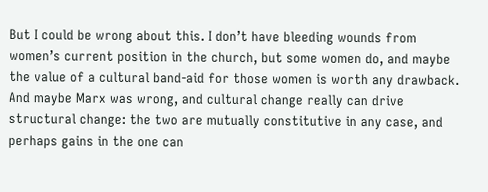But I could be wrong about this. I don’t have bleeding wounds from women’s current position in the church, but some women do, and maybe the value of a cultural band-aid for those women is worth any drawback. And maybe Marx was wrong, and cultural change really can drive structural change: the two are mutually constitutive in any case, and perhaps gains in the one can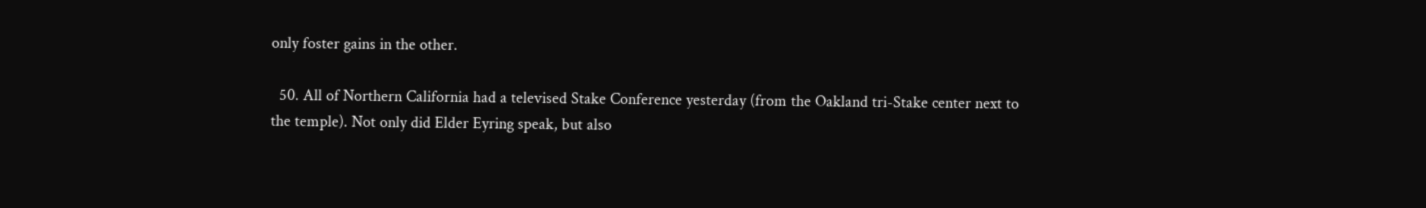only foster gains in the other.

  50. All of Northern California had a televised Stake Conference yesterday (from the Oakland tri-Stake center next to the temple). Not only did Elder Eyring speak, but also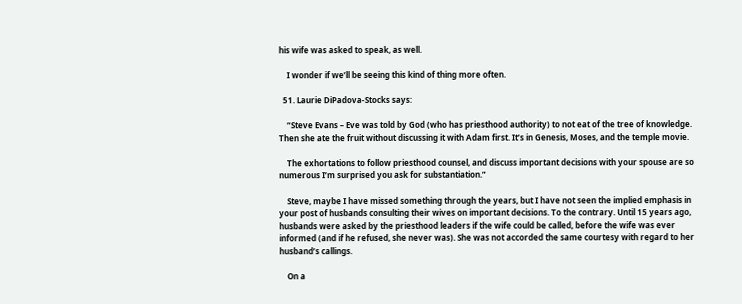his wife was asked to speak, as well.

    I wonder if we’ll be seeing this kind of thing more often.

  51. Laurie DiPadova-Stocks says:

    “Steve Evans – Eve was told by God (who has priesthood authority) to not eat of the tree of knowledge. Then she ate the fruit without discussing it with Adam first. It’s in Genesis, Moses, and the temple movie.

    The exhortations to follow priesthood counsel, and discuss important decisions with your spouse are so numerous I’m surprised you ask for substantiation.”

    Steve, maybe I have missed something through the years, but I have not seen the implied emphasis in your post of husbands consulting their wives on important decisions. To the contrary. Until 15 years ago, husbands were asked by the priesthood leaders if the wife could be called, before the wife was ever informed (and if he refused, she never was). She was not accorded the same courtesy with regard to her husband’s callings.

    On a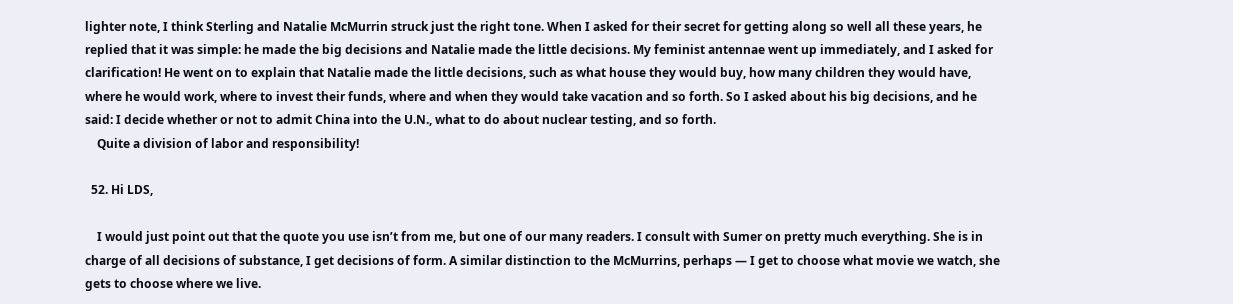lighter note, I think Sterling and Natalie McMurrin struck just the right tone. When I asked for their secret for getting along so well all these years, he replied that it was simple: he made the big decisions and Natalie made the little decisions. My feminist antennae went up immediately, and I asked for clarification! He went on to explain that Natalie made the little decisions, such as what house they would buy, how many children they would have, where he would work, where to invest their funds, where and when they would take vacation and so forth. So I asked about his big decisions, and he said: I decide whether or not to admit China into the U.N., what to do about nuclear testing, and so forth.
    Quite a division of labor and responsibility!

  52. Hi LDS,

    I would just point out that the quote you use isn’t from me, but one of our many readers. I consult with Sumer on pretty much everything. She is in charge of all decisions of substance, I get decisions of form. A similar distinction to the McMurrins, perhaps — I get to choose what movie we watch, she gets to choose where we live.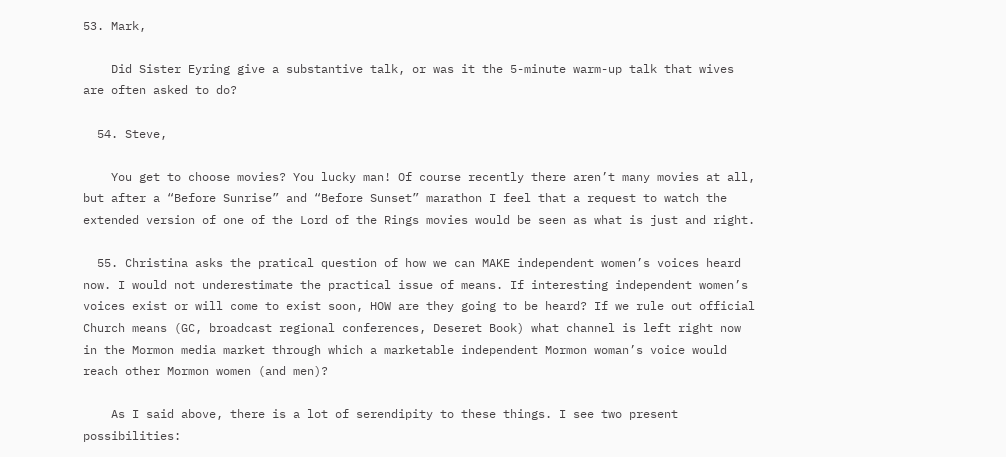53. Mark,

    Did Sister Eyring give a substantive talk, or was it the 5-minute warm-up talk that wives are often asked to do?

  54. Steve,

    You get to choose movies? You lucky man! Of course recently there aren’t many movies at all, but after a “Before Sunrise” and “Before Sunset” marathon I feel that a request to watch the extended version of one of the Lord of the Rings movies would be seen as what is just and right.

  55. Christina asks the pratical question of how we can MAKE independent women’s voices heard now. I would not underestimate the practical issue of means. If interesting independent women’s voices exist or will come to exist soon, HOW are they going to be heard? If we rule out official Church means (GC, broadcast regional conferences, Deseret Book) what channel is left right now in the Mormon media market through which a marketable independent Mormon woman’s voice would reach other Mormon women (and men)?

    As I said above, there is a lot of serendipity to these things. I see two present possibilities: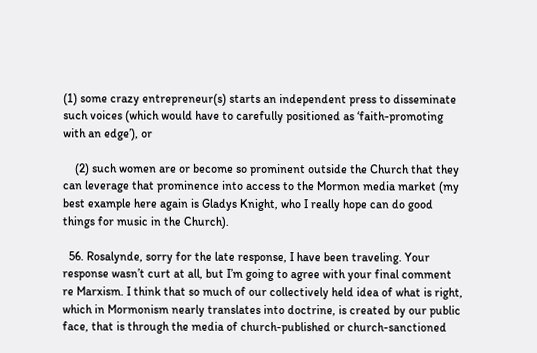(1) some crazy entrepreneur(s) starts an independent press to disseminate such voices (which would have to carefully positioned as ‘faith-promoting with an edge’), or

    (2) such women are or become so prominent outside the Church that they can leverage that prominence into access to the Mormon media market (my best example here again is Gladys Knight, who I really hope can do good things for music in the Church).

  56. Rosalynde, sorry for the late response, I have been traveling. Your response wasn’t curt at all, but I’m going to agree with your final comment re Marxism. I think that so much of our collectively held idea of what is right, which in Mormonism nearly translates into doctrine, is created by our public face, that is through the media of church-published or church-sanctioned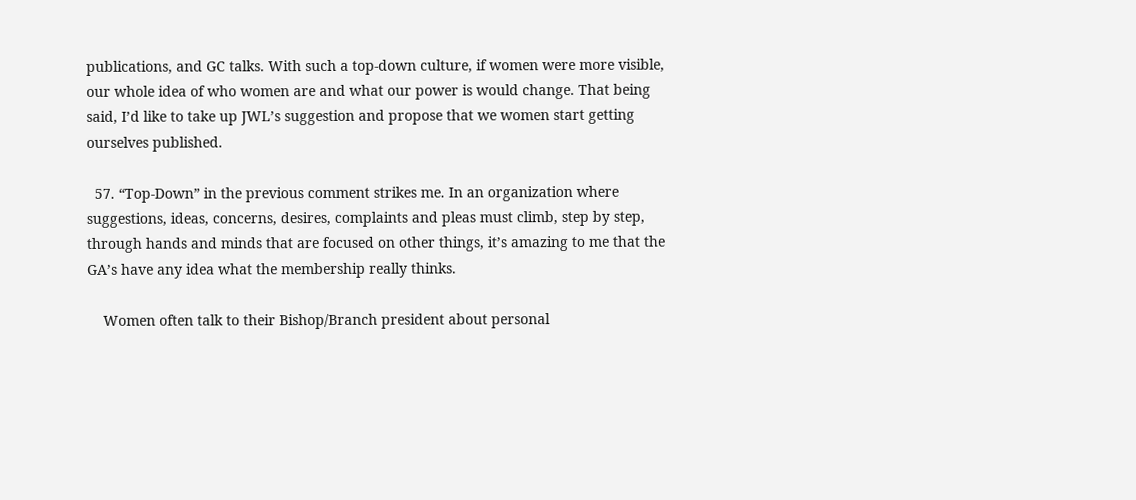publications, and GC talks. With such a top-down culture, if women were more visible, our whole idea of who women are and what our power is would change. That being said, I’d like to take up JWL’s suggestion and propose that we women start getting ourselves published.

  57. “Top-Down” in the previous comment strikes me. In an organization where suggestions, ideas, concerns, desires, complaints and pleas must climb, step by step, through hands and minds that are focused on other things, it’s amazing to me that the GA’s have any idea what the membership really thinks.

    Women often talk to their Bishop/Branch president about personal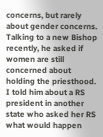concerns, but rarely about gender concerns. Talking to a new Bishop recently, he asked if women are still concerned about holding the priesthood. I told him about a RS president in another state who asked her RS what would happen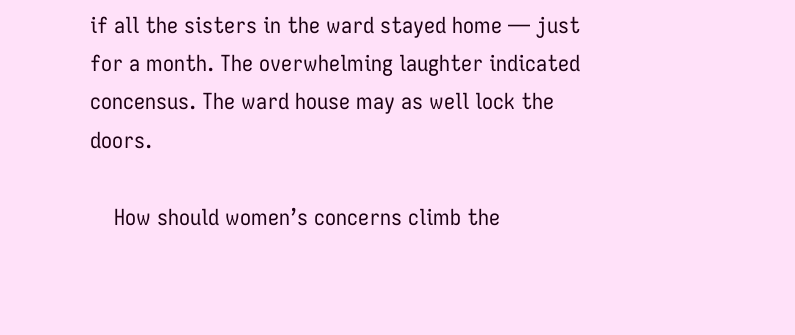if all the sisters in the ward stayed home — just for a month. The overwhelming laughter indicated concensus. The ward house may as well lock the doors.

    How should women’s concerns climb the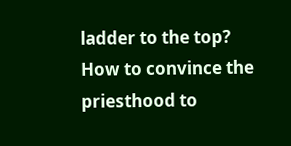ladder to the top? How to convince the priesthood to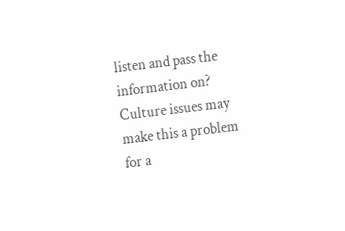listen and pass the information on? Culture issues may make this a problem for a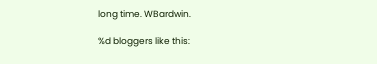long time. WBardwin.

%d bloggers like this: